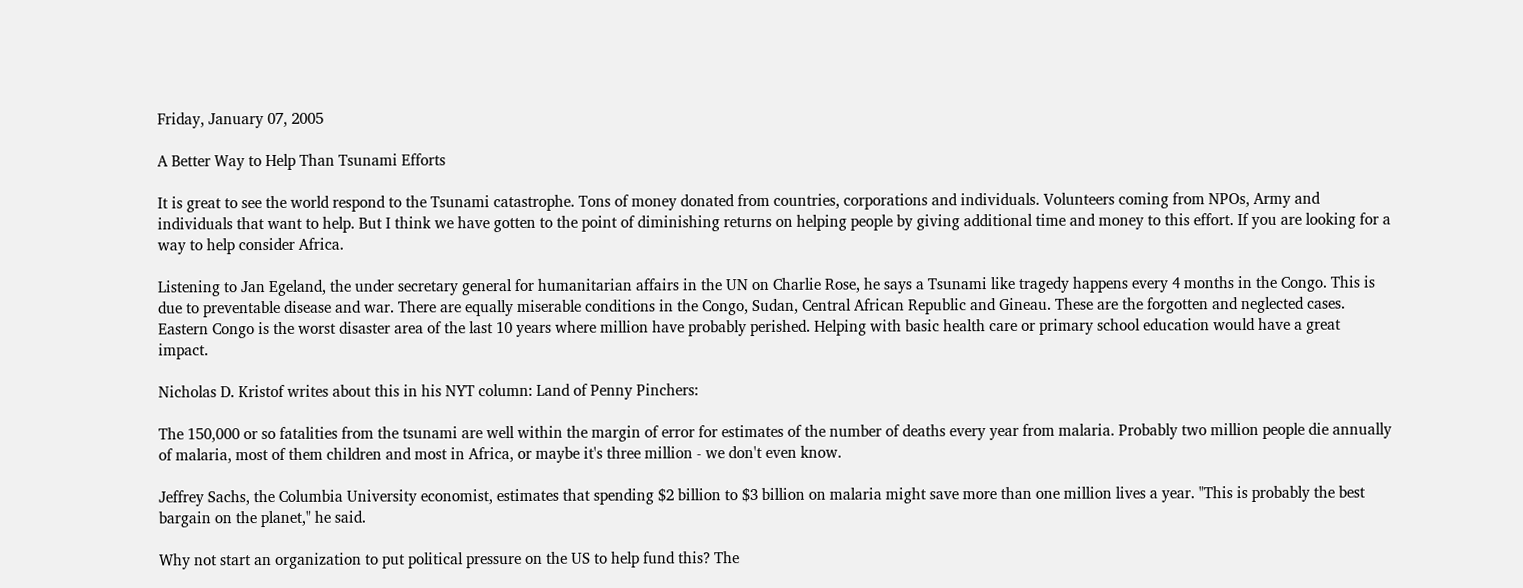Friday, January 07, 2005

A Better Way to Help Than Tsunami Efforts

It is great to see the world respond to the Tsunami catastrophe. Tons of money donated from countries, corporations and individuals. Volunteers coming from NPOs, Army and individuals that want to help. But I think we have gotten to the point of diminishing returns on helping people by giving additional time and money to this effort. If you are looking for a way to help consider Africa.

Listening to Jan Egeland, the under secretary general for humanitarian affairs in the UN on Charlie Rose, he says a Tsunami like tragedy happens every 4 months in the Congo. This is due to preventable disease and war. There are equally miserable conditions in the Congo, Sudan, Central African Republic and Gineau. These are the forgotten and neglected cases. Eastern Congo is the worst disaster area of the last 10 years where million have probably perished. Helping with basic health care or primary school education would have a great impact.

Nicholas D. Kristof writes about this in his NYT column: Land of Penny Pinchers:

The 150,000 or so fatalities from the tsunami are well within the margin of error for estimates of the number of deaths every year from malaria. Probably two million people die annually of malaria, most of them children and most in Africa, or maybe it's three million - we don't even know.

Jeffrey Sachs, the Columbia University economist, estimates that spending $2 billion to $3 billion on malaria might save more than one million lives a year. "This is probably the best bargain on the planet," he said.

Why not start an organization to put political pressure on the US to help fund this? The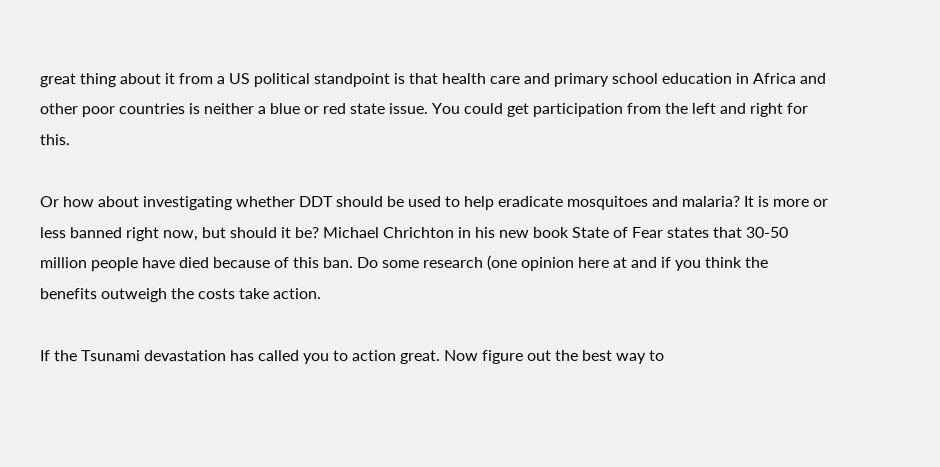great thing about it from a US political standpoint is that health care and primary school education in Africa and other poor countries is neither a blue or red state issue. You could get participation from the left and right for this.

Or how about investigating whether DDT should be used to help eradicate mosquitoes and malaria? It is more or less banned right now, but should it be? Michael Chrichton in his new book State of Fear states that 30-50 million people have died because of this ban. Do some research (one opinion here at and if you think the benefits outweigh the costs take action.

If the Tsunami devastation has called you to action great. Now figure out the best way to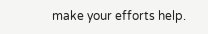make your efforts help.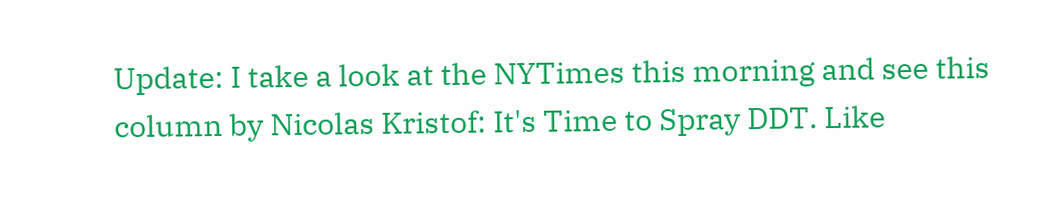Update: I take a look at the NYTimes this morning and see this column by Nicolas Kristof: It's Time to Spray DDT. Like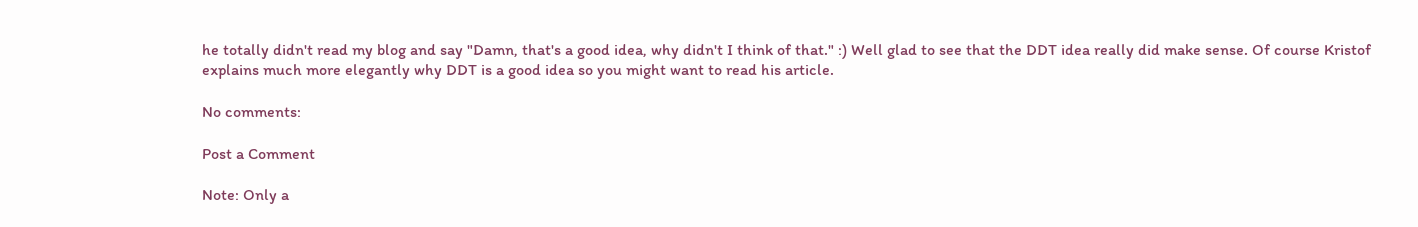he totally didn't read my blog and say "Damn, that's a good idea, why didn't I think of that." :) Well glad to see that the DDT idea really did make sense. Of course Kristof explains much more elegantly why DDT is a good idea so you might want to read his article.

No comments:

Post a Comment

Note: Only a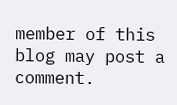member of this blog may post a comment.